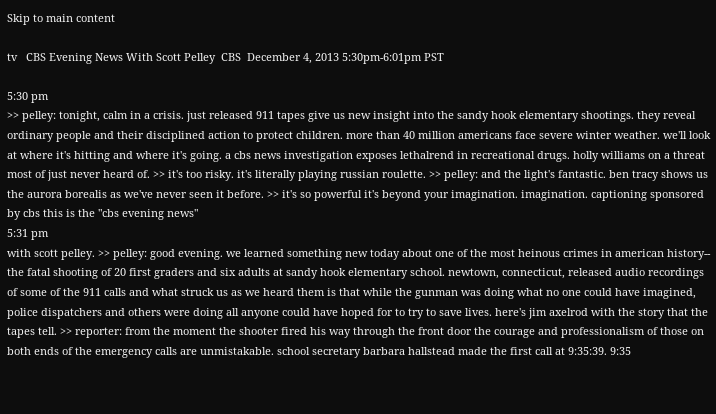Skip to main content

tv   CBS Evening News With Scott Pelley  CBS  December 4, 2013 5:30pm-6:01pm PST

5:30 pm
>> pelley: tonight, calm in a crisis. just released 911 tapes give us new insight into the sandy hook elementary shootings. they reveal ordinary people and their disciplined action to protect children. more than 40 million americans face severe winter weather. we'll look at where it's hitting and where it's going. a cbs news investigation exposes lethalrend in recreational drugs. holly williams on a threat most of just never heard of. >> it's too risky. it's literally playing russian roulette. >> pelley: and the light's fantastic. ben tracy shows us the aurora borealis as we've never seen it before. >> it's so powerful it's beyond your imagination. imagination. captioning sponsored by cbs this is the "cbs evening news"
5:31 pm
with scott pelley. >> pelley: good evening. we learned something new today about one of the most heinous crimes in american history-- the fatal shooting of 20 first graders and six adults at sandy hook elementary school. newtown, connecticut, released audio recordings of some of the 911 calls and what struck us as we heard them is that while the gunman was doing what no one could have imagined, police dispatchers and others were doing all anyone could have hoped for to try to save lives. here's jim axelrod with the story that the tapes tell. >> reporter: from the moment the shooter fired his way through the front door the courage and professionalism of those on both ends of the emergency calls are unmistakable. school secretary barbara hallstead made the first call at 9:35:39. 9:35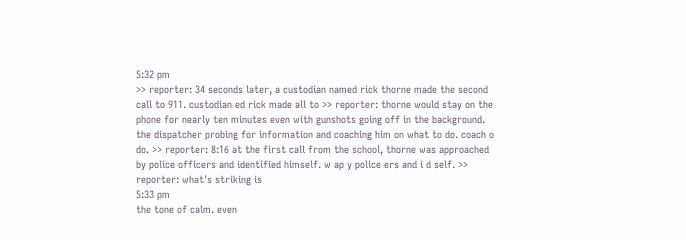5:32 pm
>> reporter: 34 seconds later, a custodian named rick thorne made the second call to 911. custodian ed rick made all to >> reporter: thorne would stay on the phone for nearly ten minutes even with gunshots going off in the background. the dispatcher probing for information and coaching him on what to do. coach o do. >> reporter: 8:16 at the first call from the school, thorne was approached by police officers and identified himself. w ap y police ers and i d self. >> reporter: what's striking is
5:33 pm
the tone of calm. even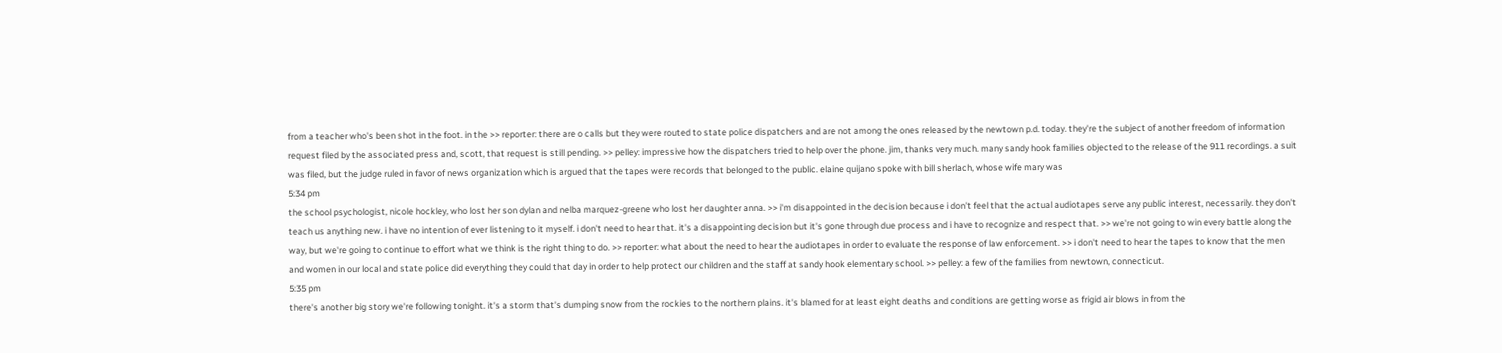from a teacher who's been shot in the foot. in the >> reporter: there are o calls but they were routed to state police dispatchers and are not among the ones released by the newtown p.d. today. they're the subject of another freedom of information request filed by the associated press and, scott, that request is still pending. >> pelley: impressive how the dispatchers tried to help over the phone. jim, thanks very much. many sandy hook families objected to the release of the 911 recordings. a suit was filed, but the judge ruled in favor of news organization which is argued that the tapes were records that belonged to the public. elaine quijano spoke with bill sherlach, whose wife mary was
5:34 pm
the school psychologist, nicole hockley, who lost her son dylan and nelba marquez-greene who lost her daughter anna. >> i'm disappointed in the decision because i don't feel that the actual audiotapes serve any public interest, necessarily. they don't teach us anything new. i have no intention of ever listening to it myself. i don't need to hear that. it's a disappointing decision but it's gone through due process and i have to recognize and respect that. >> we're not going to win every battle along the way, but we're going to continue to effort what we think is the right thing to do. >> reporter: what about the need to hear the audiotapes in order to evaluate the response of law enforcement. >> i don't need to hear the tapes to know that the men and women in our local and state police did everything they could that day in order to help protect our children and the staff at sandy hook elementary school. >> pelley: a few of the families from newtown, connecticut.
5:35 pm
there's another big story we're following tonight. it's a storm that's dumping snow from the rockies to the northern plains. it's blamed for at least eight deaths and conditions are getting worse as frigid air blows in from the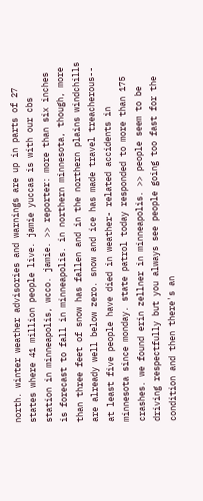north. winter weather advisories and warnings are up in parts of 27 states where 41 million people live. jamie yuccas is with our cbs station in minneapolis, wcco. jamie. >> reporter: more than six inches is forecast to fall in minneapolis. in northern minnesota, though, more than three feet of snow has fallen and in the northern plains windchills are already well below zero. snow and ice has made travel treacherous-- at least five people have died in weather- related accidents in minnesota since monday. state patrol today responded to more than 175 crashes. we found erin zellner in minneapolis. >> people seem to be driving respectfully but you always see people going too fast for the condition and then there's an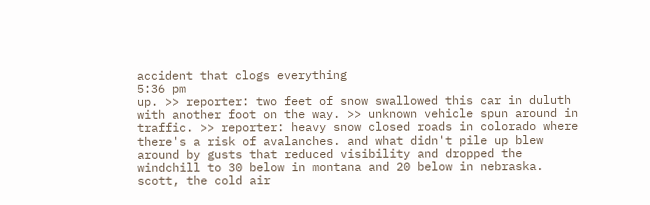accident that clogs everything
5:36 pm
up. >> reporter: two feet of snow swallowed this car in duluth with another foot on the way. >> unknown vehicle spun around in traffic. >> reporter: heavy snow closed roads in colorado where there's a risk of avalanches. and what didn't pile up blew around by gusts that reduced visibility and dropped the windchill to 30 below in montana and 20 below in nebraska. scott, the cold air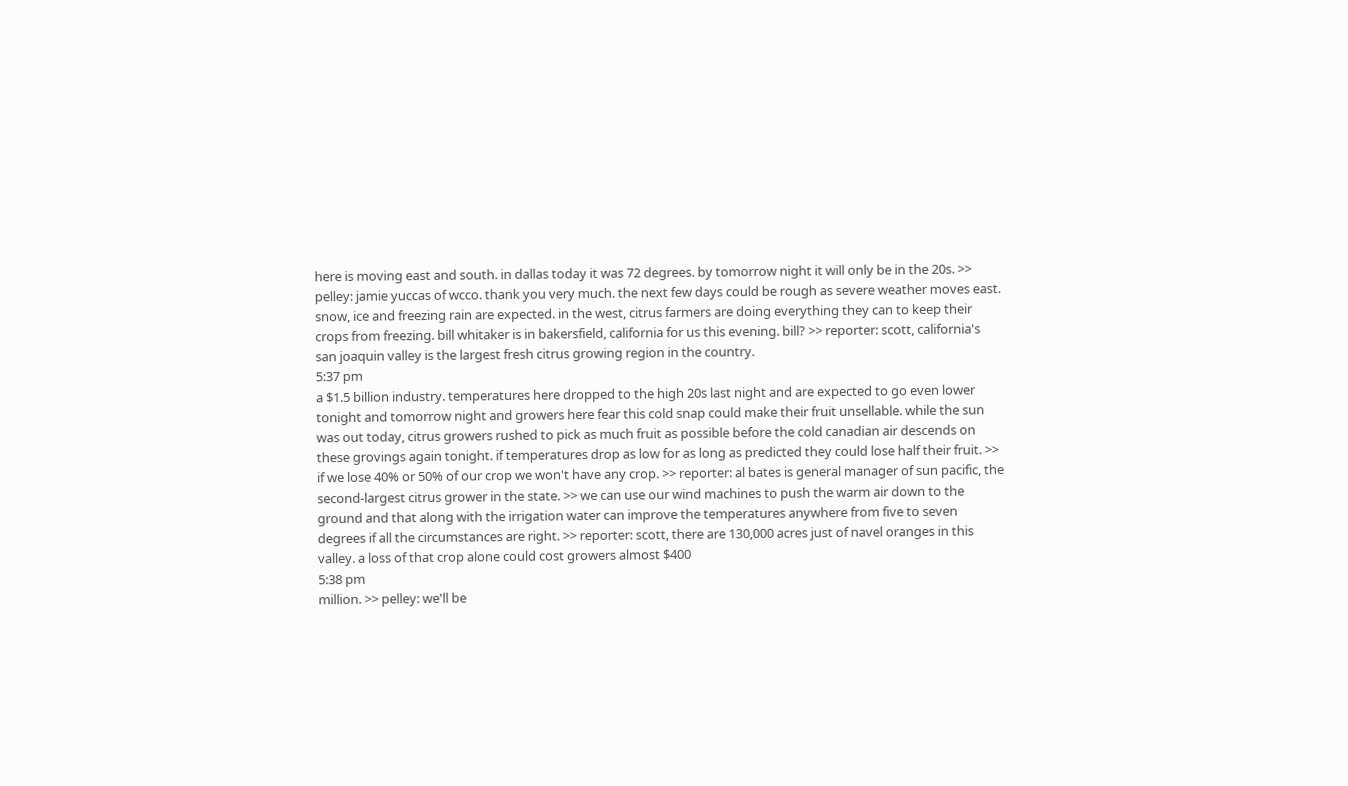here is moving east and south. in dallas today it was 72 degrees. by tomorrow night it will only be in the 20s. >> pelley: jamie yuccas of wcco. thank you very much. the next few days could be rough as severe weather moves east. snow, ice and freezing rain are expected. in the west, citrus farmers are doing everything they can to keep their crops from freezing. bill whitaker is in bakersfield, california for us this evening. bill? >> reporter: scott, california's san joaquin valley is the largest fresh citrus growing region in the country.
5:37 pm
a $1.5 billion industry. temperatures here dropped to the high 20s last night and are expected to go even lower tonight and tomorrow night and growers here fear this cold snap could make their fruit unsellable. while the sun was out today, citrus growers rushed to pick as much fruit as possible before the cold canadian air descends on these grovings again tonight. if temperatures drop as low for as long as predicted they could lose half their fruit. >> if we lose 40% or 50% of our crop we won't have any crop. >> reporter: al bates is general manager of sun pacific, the second-largest citrus grower in the state. >> we can use our wind machines to push the warm air down to the ground and that along with the irrigation water can improve the temperatures anywhere from five to seven degrees if all the circumstances are right. >> reporter: scott, there are 130,000 acres just of navel oranges in this valley. a loss of that crop alone could cost growers almost $400
5:38 pm
million. >> pelley: we'll be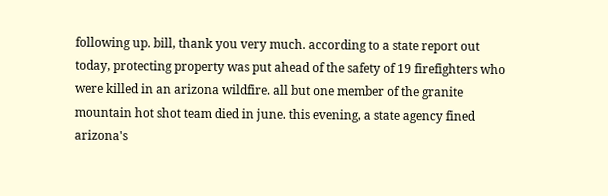following up. bill, thank you very much. according to a state report out today, protecting property was put ahead of the safety of 19 firefighters who were killed in an arizona wildfire. all but one member of the granite mountain hot shot team died in june. this evening, a state agency fined arizona's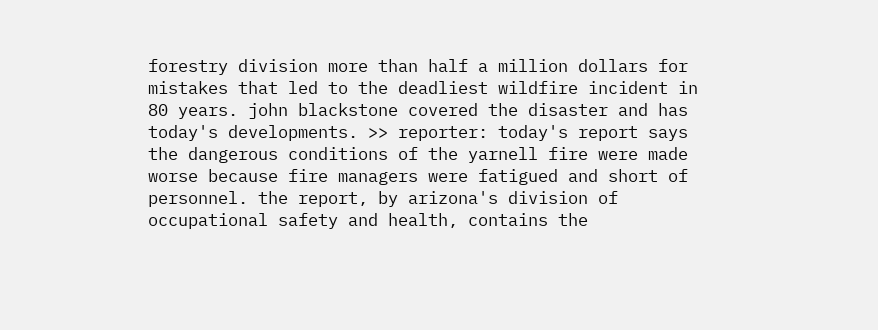forestry division more than half a million dollars for mistakes that led to the deadliest wildfire incident in 80 years. john blackstone covered the disaster and has today's developments. >> reporter: today's report says the dangerous conditions of the yarnell fire were made worse because fire managers were fatigued and short of personnel. the report, by arizona's division of occupational safety and health, contains the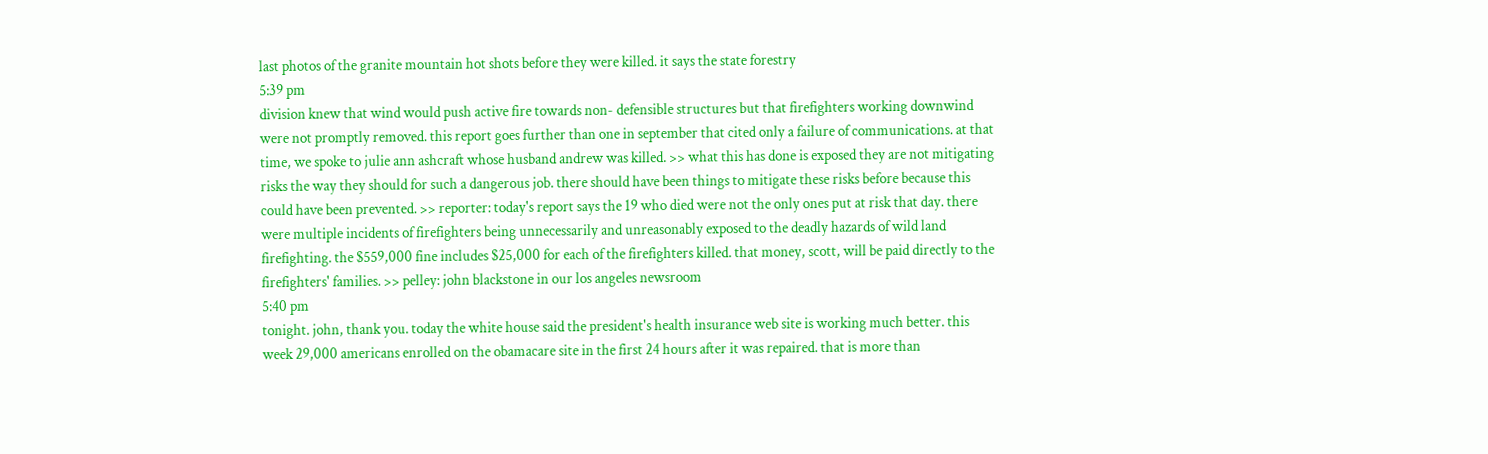last photos of the granite mountain hot shots before they were killed. it says the state forestry
5:39 pm
division knew that wind would push active fire towards non- defensible structures but that firefighters working downwind were not promptly removed. this report goes further than one in september that cited only a failure of communications. at that time, we spoke to julie ann ashcraft whose husband andrew was killed. >> what this has done is exposed they are not mitigating risks the way they should for such a dangerous job. there should have been things to mitigate these risks before because this could have been prevented. >> reporter: today's report says the 19 who died were not the only ones put at risk that day. there were multiple incidents of firefighters being unnecessarily and unreasonably exposed to the deadly hazards of wild land firefighting. the $559,000 fine includes $25,000 for each of the firefighters killed. that money, scott, will be paid directly to the firefighters' families. >> pelley: john blackstone in our los angeles newsroom
5:40 pm
tonight. john, thank you. today the white house said the president's health insurance web site is working much better. this week 29,000 americans enrolled on the obamacare site in the first 24 hours after it was repaired. that is more than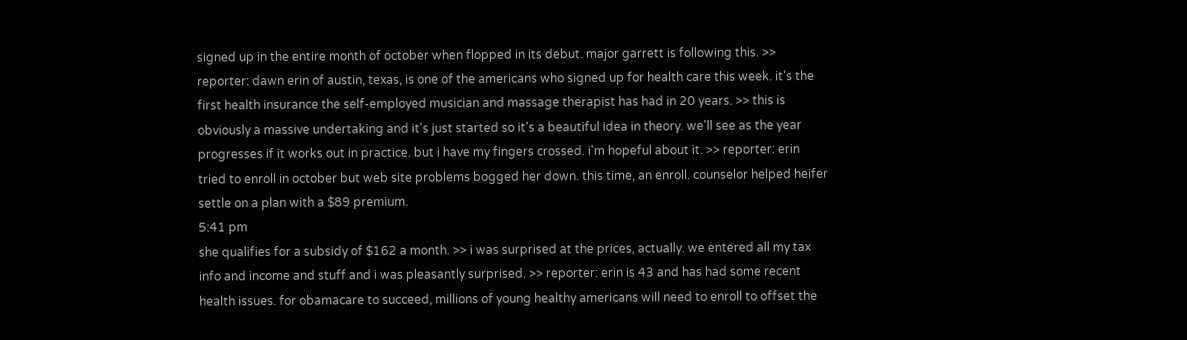signed up in the entire month of october when flopped in its debut. major garrett is following this. >> reporter: dawn erin of austin, texas, is one of the americans who signed up for health care this week. it's the first health insurance the self-employed musician and massage therapist has had in 20 years. >> this is obviously a massive undertaking and it's just started so it's a beautiful idea in theory. we'll see as the year progresses if it works out in practice. but i have my fingers crossed. i'm hopeful about it. >> reporter: erin tried to enroll in october but web site problems bogged her down. this time, an enroll. counselor helped heifer settle on a plan with a $89 premium.
5:41 pm
she qualifies for a subsidy of $162 a month. >> i was surprised at the prices, actually. we entered all my tax info and income and stuff and i was pleasantly surprised. >> reporter: erin is 43 and has had some recent health issues. for obamacare to succeed, millions of young healthy americans will need to enroll to offset the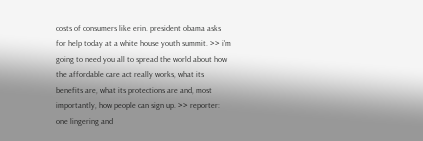costs of consumers like erin. president obama asks for help today at a white house youth summit. >> i'm going to need you all to spread the world about how the affordable care act really works, what its benefits are, what its protections are and, most importantly, how people can sign up. >> reporter: one lingering and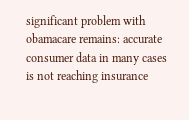significant problem with obamacare remains: accurate consumer data in many cases is not reaching insurance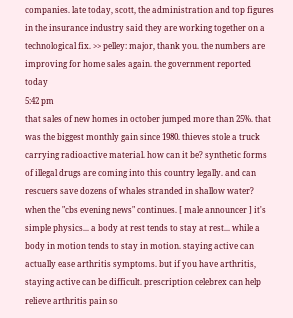companies. late today, scott, the administration and top figures in the insurance industry said they are working together on a technological fix. >> pelley: major, thank you. the numbers are improving for home sales again. the government reported today
5:42 pm
that sales of new homes in october jumped more than 25%. that was the biggest monthly gain since 1980. thieves stole a truck carrying radioactive material. how can it be? synthetic forms of illegal drugs are coming into this country legally. and can rescuers save dozens of whales stranded in shallow water? when the "cbs evening news" continues. [ male announcer ] it's simple physics... a body at rest tends to stay at rest... while a body in motion tends to stay in motion. staying active can actually ease arthritis symptoms. but if you have arthritis, staying active can be difficult. prescription celebrex can help relieve arthritis pain so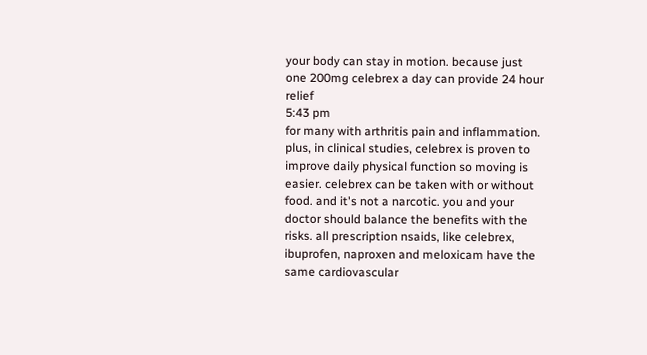your body can stay in motion. because just one 200mg celebrex a day can provide 24 hour relief
5:43 pm
for many with arthritis pain and inflammation. plus, in clinical studies, celebrex is proven to improve daily physical function so moving is easier. celebrex can be taken with or without food. and it's not a narcotic. you and your doctor should balance the benefits with the risks. all prescription nsaids, like celebrex, ibuprofen, naproxen and meloxicam have the same cardiovascular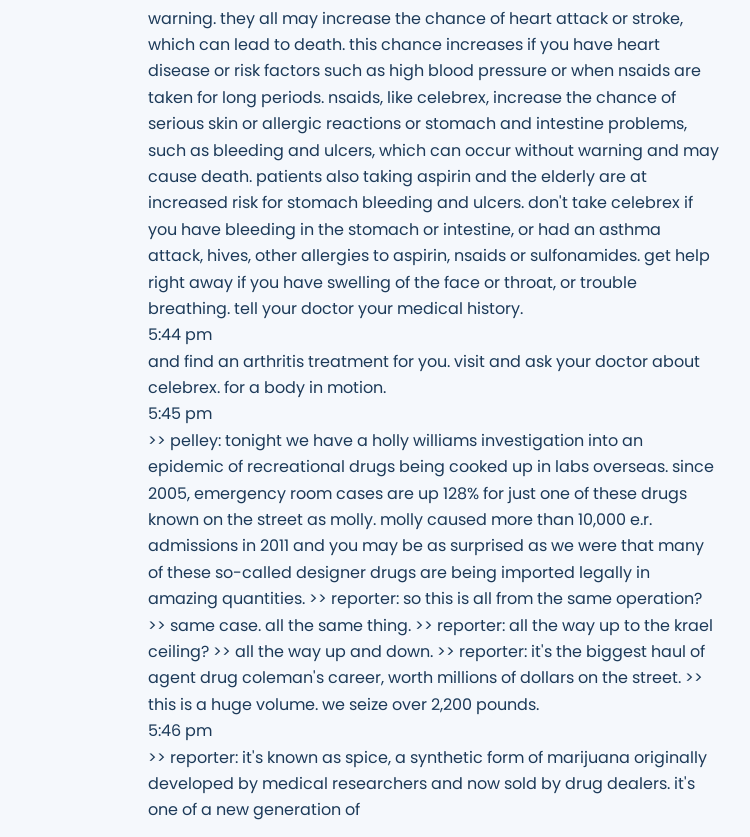warning. they all may increase the chance of heart attack or stroke, which can lead to death. this chance increases if you have heart disease or risk factors such as high blood pressure or when nsaids are taken for long periods. nsaids, like celebrex, increase the chance of serious skin or allergic reactions or stomach and intestine problems, such as bleeding and ulcers, which can occur without warning and may cause death. patients also taking aspirin and the elderly are at increased risk for stomach bleeding and ulcers. don't take celebrex if you have bleeding in the stomach or intestine, or had an asthma attack, hives, other allergies to aspirin, nsaids or sulfonamides. get help right away if you have swelling of the face or throat, or trouble breathing. tell your doctor your medical history.
5:44 pm
and find an arthritis treatment for you. visit and ask your doctor about celebrex. for a body in motion.
5:45 pm
>> pelley: tonight we have a holly williams investigation into an epidemic of recreational drugs being cooked up in labs overseas. since 2005, emergency room cases are up 128% for just one of these drugs known on the street as molly. molly caused more than 10,000 e.r. admissions in 2011 and you may be as surprised as we were that many of these so-called designer drugs are being imported legally in amazing quantities. >> reporter: so this is all from the same operation? >> same case. all the same thing. >> reporter: all the way up to the krael ceiling? >> all the way up and down. >> reporter: it's the biggest haul of agent drug coleman's career, worth millions of dollars on the street. >> this is a huge volume. we seize over 2,200 pounds.
5:46 pm
>> reporter: it's known as spice, a synthetic form of marijuana originally developed by medical researchers and now sold by drug dealers. it's one of a new generation of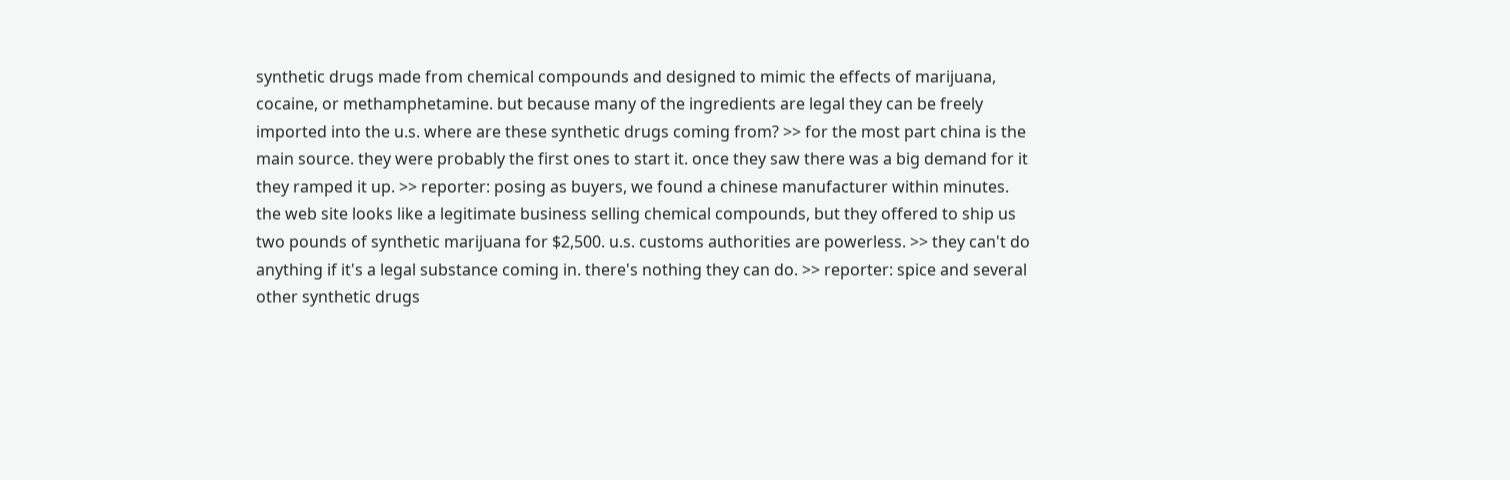synthetic drugs made from chemical compounds and designed to mimic the effects of marijuana, cocaine, or methamphetamine. but because many of the ingredients are legal they can be freely imported into the u.s. where are these synthetic drugs coming from? >> for the most part china is the main source. they were probably the first ones to start it. once they saw there was a big demand for it they ramped it up. >> reporter: posing as buyers, we found a chinese manufacturer within minutes. the web site looks like a legitimate business selling chemical compounds, but they offered to ship us two pounds of synthetic marijuana for $2,500. u.s. customs authorities are powerless. >> they can't do anything if it's a legal substance coming in. there's nothing they can do. >> reporter: spice and several other synthetic drugs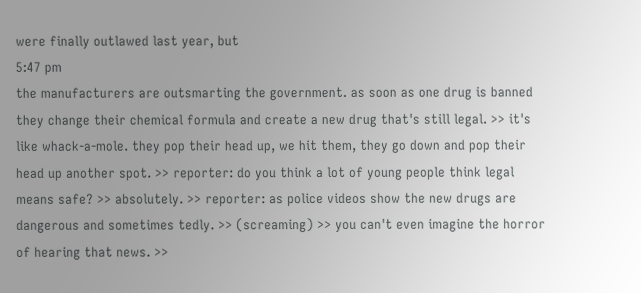were finally outlawed last year, but
5:47 pm
the manufacturers are outsmarting the government. as soon as one drug is banned they change their chemical formula and create a new drug that's still legal. >> it's like whack-a-mole. they pop their head up, we hit them, they go down and pop their head up another spot. >> reporter: do you think a lot of young people think legal means safe? >> absolutely. >> reporter: as police videos show the new drugs are dangerous and sometimes tedly. >> (screaming) >> you can't even imagine the horror of hearing that news. >>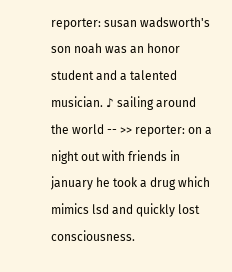reporter: susan wadsworth's son noah was an honor student and a talented musician. ♪ sailing around the world -- >> reporter: on a night out with friends in january he took a drug which mimics lsd and quickly lost consciousness.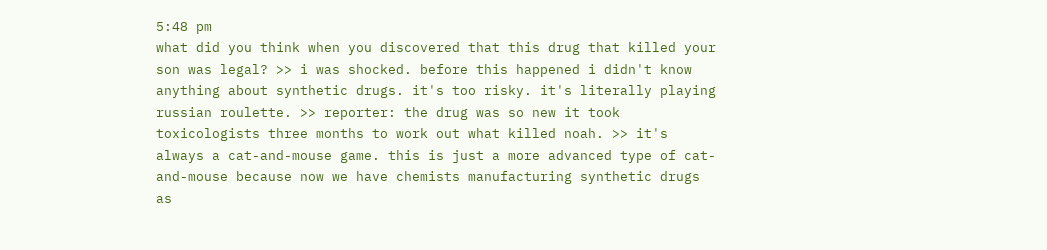5:48 pm
what did you think when you discovered that this drug that killed your son was legal? >> i was shocked. before this happened i didn't know anything about synthetic drugs. it's too risky. it's literally playing russian roulette. >> reporter: the drug was so new it took toxicologists three months to work out what killed noah. >> it's always a cat-and-mouse game. this is just a more advanced type of cat-and-mouse because now we have chemists manufacturing synthetic drugs as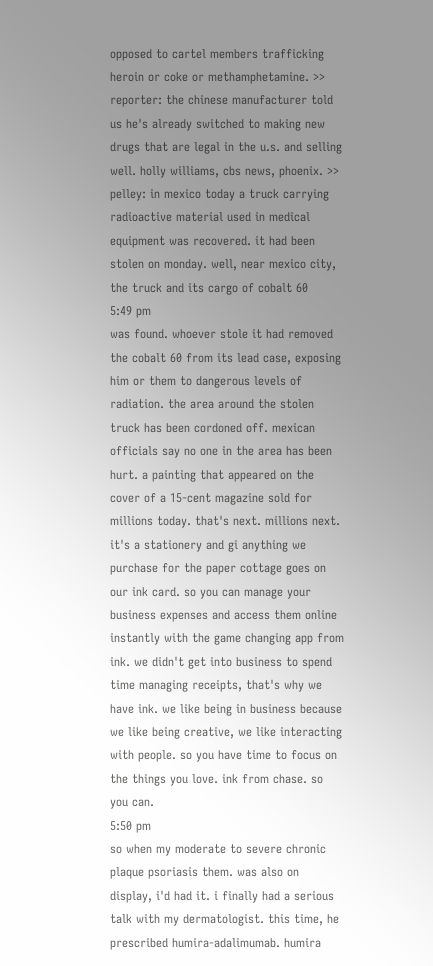opposed to cartel members trafficking heroin or coke or methamphetamine. >> reporter: the chinese manufacturer told us he's already switched to making new drugs that are legal in the u.s. and selling well. holly williams, cbs news, phoenix. >> pelley: in mexico today a truck carrying radioactive material used in medical equipment was recovered. it had been stolen on monday. well, near mexico city, the truck and its cargo of cobalt 60
5:49 pm
was found. whoever stole it had removed the cobalt 60 from its lead case, exposing him or them to dangerous levels of radiation. the area around the stolen truck has been cordoned off. mexican officials say no one in the area has been hurt. a painting that appeared on the cover of a 15-cent magazine sold for millions today. that's next. millions next. it's a stationery and gi anything we purchase for the paper cottage goes on our ink card. so you can manage your business expenses and access them online instantly with the game changing app from ink. we didn't get into business to spend time managing receipts, that's why we have ink. we like being in business because we like being creative, we like interacting with people. so you have time to focus on the things you love. ink from chase. so you can.
5:50 pm
so when my moderate to severe chronic plaque psoriasis them. was also on display, i'd had it. i finally had a serious talk with my dermatologist. this time, he prescribed humira-adalimumab. humira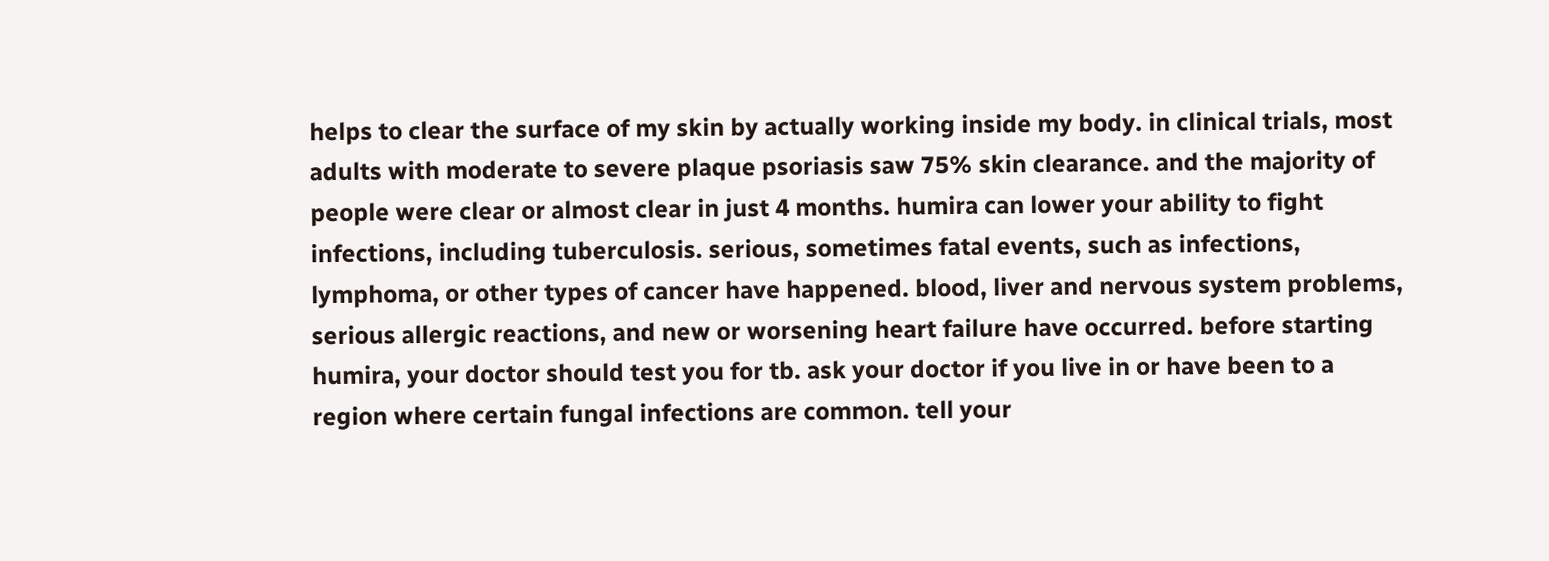helps to clear the surface of my skin by actually working inside my body. in clinical trials, most adults with moderate to severe plaque psoriasis saw 75% skin clearance. and the majority of people were clear or almost clear in just 4 months. humira can lower your ability to fight infections, including tuberculosis. serious, sometimes fatal events, such as infections, lymphoma, or other types of cancer have happened. blood, liver and nervous system problems, serious allergic reactions, and new or worsening heart failure have occurred. before starting humira, your doctor should test you for tb. ask your doctor if you live in or have been to a region where certain fungal infections are common. tell your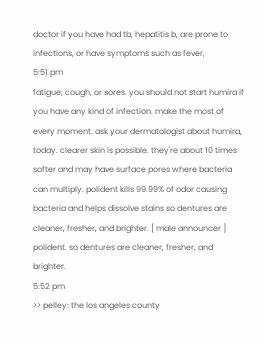doctor if you have had tb, hepatitis b, are prone to infections, or have symptoms such as fever,
5:51 pm
fatigue, cough, or sores. you should not start humira if you have any kind of infection. make the most of every moment. ask your dermatologist about humira, today. clearer skin is possible. they're about 10 times softer and may have surface pores where bacteria can multiply. polident kills 99.99% of odor causing bacteria and helps dissolve stains so dentures are cleaner, fresher, and brighter. [ male announcer ] polident. so dentures are cleaner, fresher, and brighter.
5:52 pm
>> pelley: the los angeles county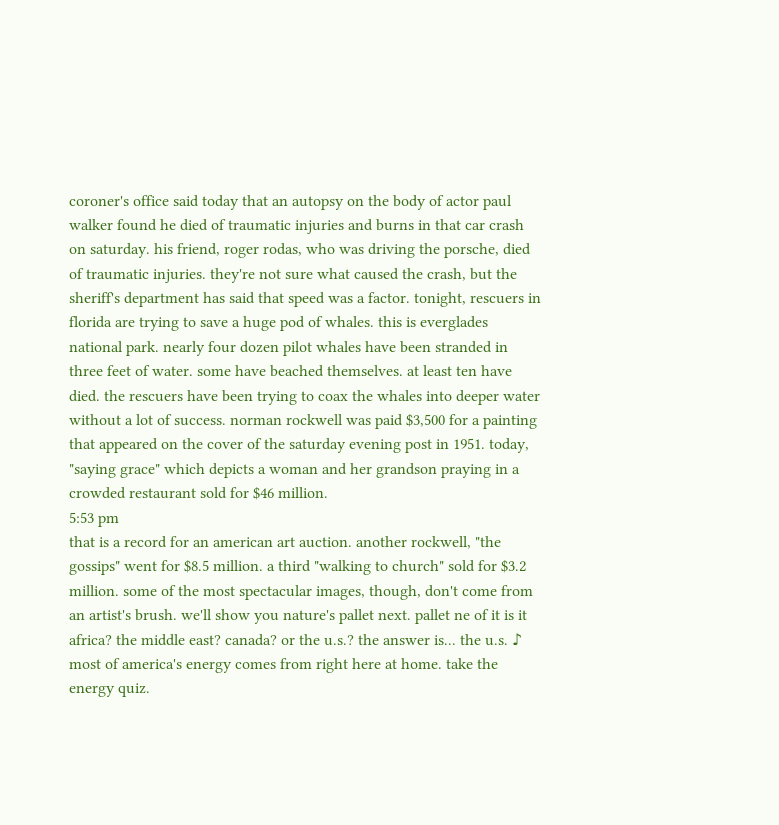coroner's office said today that an autopsy on the body of actor paul walker found he died of traumatic injuries and burns in that car crash on saturday. his friend, roger rodas, who was driving the porsche, died of traumatic injuries. they're not sure what caused the crash, but the sheriff's department has said that speed was a factor. tonight, rescuers in florida are trying to save a huge pod of whales. this is everglades national park. nearly four dozen pilot whales have been stranded in three feet of water. some have beached themselves. at least ten have died. the rescuers have been trying to coax the whales into deeper water without a lot of success. norman rockwell was paid $3,500 for a painting that appeared on the cover of the saturday evening post in 1951. today, "saying grace" which depicts a woman and her grandson praying in a crowded restaurant sold for $46 million.
5:53 pm
that is a record for an american art auction. another rockwell, "the gossips" went for $8.5 million. a third "walking to church" sold for $3.2 million. some of the most spectacular images, though, don't come from an artist's brush. we'll show you nature's pallet next. pallet ne of it is it africa? the middle east? canada? or the u.s.? the answer is... the u.s. ♪ most of america's energy comes from right here at home. take the energy quiz.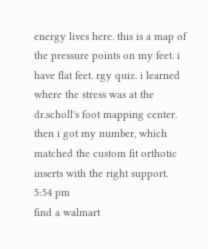energy lives here. this is a map of the pressure points on my feet. i have flat feet. rgy quiz. i learned where the stress was at the dr.scholl's foot mapping center. then i got my number, which matched the custom fit orthotic inserts with the right support.
5:54 pm
find a walmart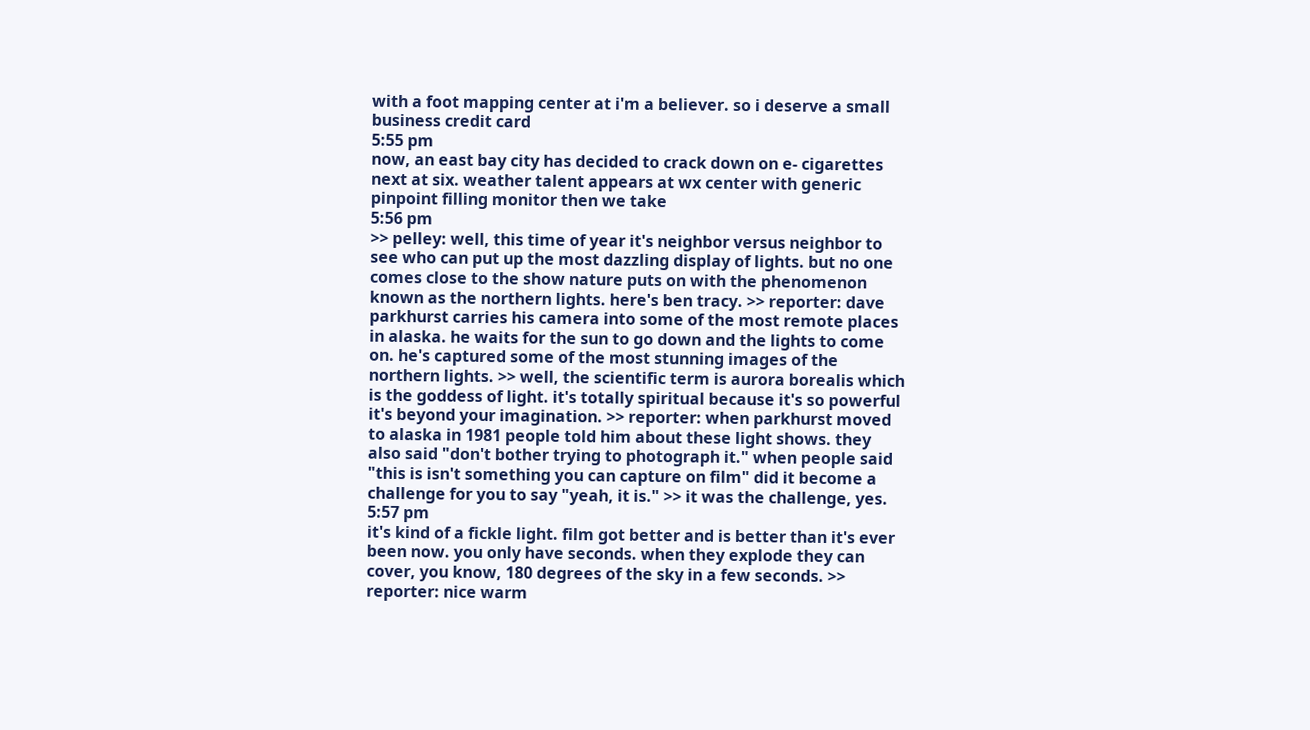with a foot mapping center at i'm a believer. so i deserve a small business credit card
5:55 pm
now, an east bay city has decided to crack down on e- cigarettes next at six. weather talent appears at wx center with generic pinpoint filling monitor then we take
5:56 pm
>> pelley: well, this time of year it's neighbor versus neighbor to see who can put up the most dazzling display of lights. but no one comes close to the show nature puts on with the phenomenon known as the northern lights. here's ben tracy. >> reporter: dave parkhurst carries his camera into some of the most remote places in alaska. he waits for the sun to go down and the lights to come on. he's captured some of the most stunning images of the northern lights. >> well, the scientific term is aurora borealis which is the goddess of light. it's totally spiritual because it's so powerful it's beyond your imagination. >> reporter: when parkhurst moved to alaska in 1981 people told him about these light shows. they also said "don't bother trying to photograph it." when people said "this is isn't something you can capture on film" did it become a challenge for you to say "yeah, it is." >> it was the challenge, yes.
5:57 pm
it's kind of a fickle light. film got better and is better than it's ever been now. you only have seconds. when they explode they can cover, you know, 180 degrees of the sky in a few seconds. >> reporter: nice warm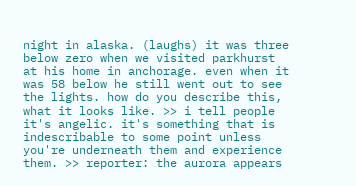night in alaska. (laughs) it was three below zero when we visited parkhurst at his home in anchorage. even when it was 58 below he still went out to see the lights. how do you describe this, what it looks like. >> i tell people it's angelic. it's something that is indescribable to some point unless you're underneath them and experience them. >> reporter: the aurora appears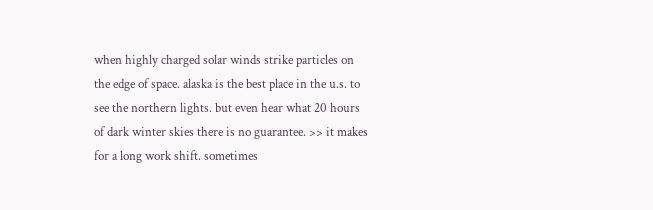when highly charged solar winds strike particles on the edge of space. alaska is the best place in the u.s. to see the northern lights. but even hear what 20 hours of dark winter skies there is no guarantee. >> it makes for a long work shift. sometimes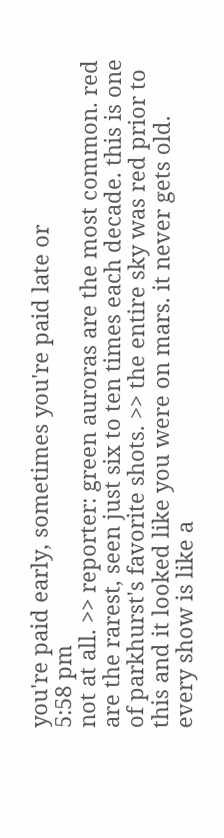you're paid early, sometimes you're paid late or
5:58 pm
not at all. >> reporter: green auroras are the most common. red are the rarest, seen just six to ten times each decade. this is one of parkhurst's favorite shots. >> the entire sky was red prior to this and it looked like you were on mars. it never gets old. every show is like a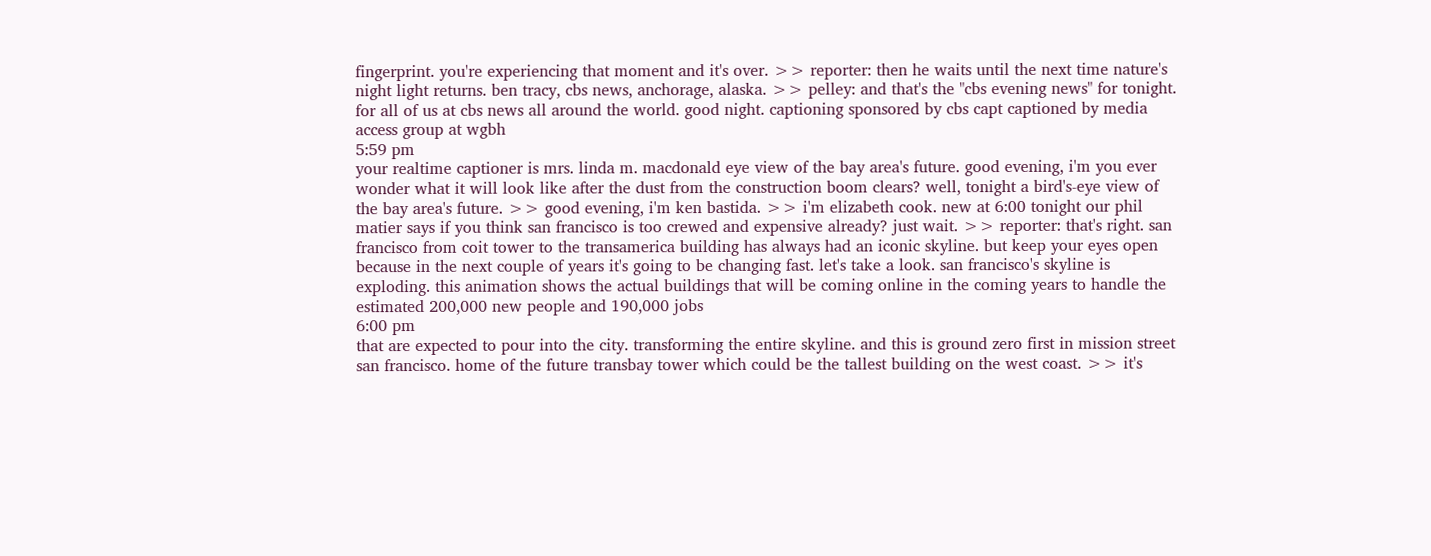fingerprint. you're experiencing that moment and it's over. >> reporter: then he waits until the next time nature's night light returns. ben tracy, cbs news, anchorage, alaska. >> pelley: and that's the "cbs evening news" for tonight. for all of us at cbs news all around the world. good night. captioning sponsored by cbs capt captioned by media access group at wgbh
5:59 pm
your realtime captioner is mrs. linda m. macdonald eye view of the bay area's future. good evening, i'm you ever wonder what it will look like after the dust from the construction boom clears? well, tonight a bird's-eye view of the bay area's future. >> good evening, i'm ken bastida. >> i'm elizabeth cook. new at 6:00 tonight our phil matier says if you think san francisco is too crewed and expensive already? just wait. >> reporter: that's right. san francisco from coit tower to the transamerica building has always had an iconic skyline. but keep your eyes open because in the next couple of years it's going to be changing fast. let's take a look. san francisco's skyline is exploding. this animation shows the actual buildings that will be coming online in the coming years to handle the estimated 200,000 new people and 190,000 jobs
6:00 pm
that are expected to pour into the city. transforming the entire skyline. and this is ground zero first in mission street san francisco. home of the future transbay tower which could be the tallest building on the west coast. >> it's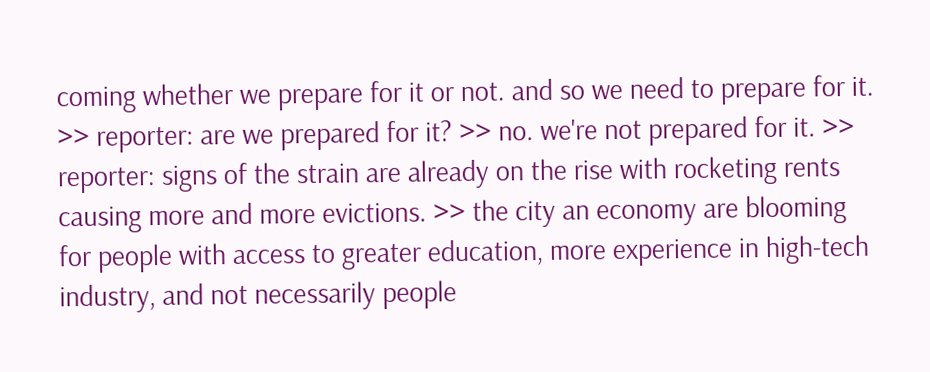coming whether we prepare for it or not. and so we need to prepare for it. >> reporter: are we prepared for it? >> no. we're not prepared for it. >> reporter: signs of the strain are already on the rise with rocketing rents causing more and more evictions. >> the city an economy are blooming for people with access to greater education, more experience in high-tech industry, and not necessarily people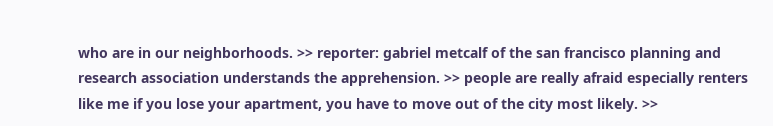who are in our neighborhoods. >> reporter: gabriel metcalf of the san francisco planning and research association understands the apprehension. >> people are really afraid especially renters like me if you lose your apartment, you have to move out of the city most likely. >>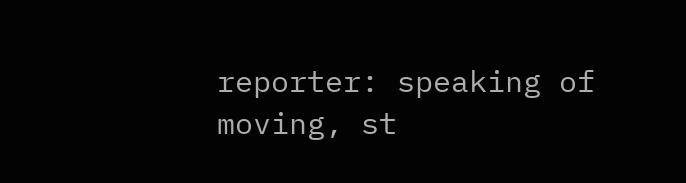reporter: speaking of moving, st